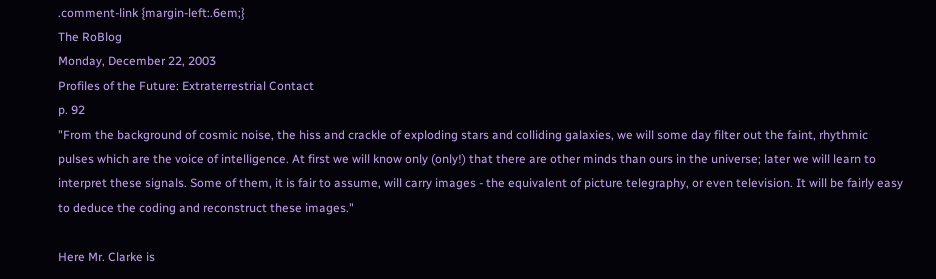.comment-link {margin-left:.6em;}
The RoBlog
Monday, December 22, 2003
Profiles of the Future: Extraterrestrial Contact
p. 92
"From the background of cosmic noise, the hiss and crackle of exploding stars and colliding galaxies, we will some day filter out the faint, rhythmic pulses which are the voice of intelligence. At first we will know only (only!) that there are other minds than ours in the universe; later we will learn to interpret these signals. Some of them, it is fair to assume, will carry images - the equivalent of picture telegraphy, or even television. It will be fairly easy to deduce the coding and reconstruct these images."

Here Mr. Clarke is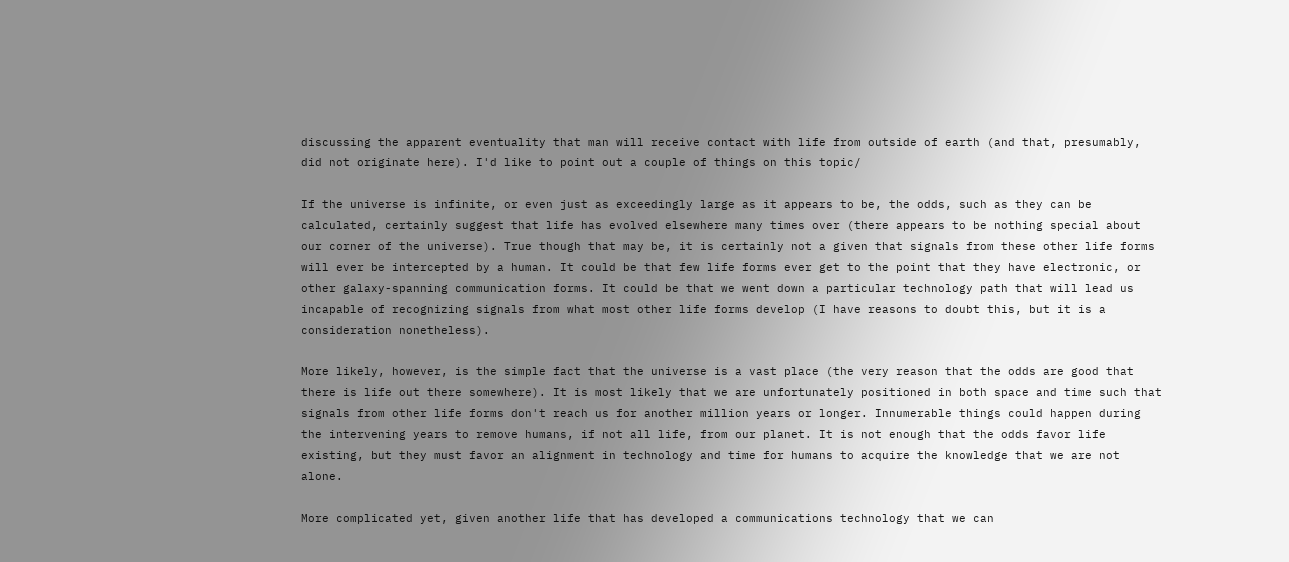discussing the apparent eventuality that man will receive contact with life from outside of earth (and that, presumably, did not originate here). I'd like to point out a couple of things on this topic/

If the universe is infinite, or even just as exceedingly large as it appears to be, the odds, such as they can be calculated, certainly suggest that life has evolved elsewhere many times over (there appears to be nothing special about our corner of the universe). True though that may be, it is certainly not a given that signals from these other life forms will ever be intercepted by a human. It could be that few life forms ever get to the point that they have electronic, or other galaxy-spanning communication forms. It could be that we went down a particular technology path that will lead us incapable of recognizing signals from what most other life forms develop (I have reasons to doubt this, but it is a consideration nonetheless).

More likely, however, is the simple fact that the universe is a vast place (the very reason that the odds are good that there is life out there somewhere). It is most likely that we are unfortunately positioned in both space and time such that signals from other life forms don't reach us for another million years or longer. Innumerable things could happen during the intervening years to remove humans, if not all life, from our planet. It is not enough that the odds favor life existing, but they must favor an alignment in technology and time for humans to acquire the knowledge that we are not alone.

More complicated yet, given another life that has developed a communications technology that we can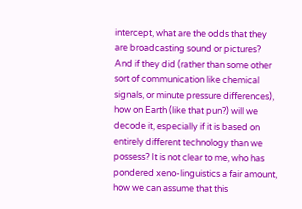intercept, what are the odds that they are broadcasting sound or pictures? And if they did (rather than some other sort of communication like chemical signals, or minute pressure differences), how on Earth (like that pun?) will we decode it, especially if it is based on entirely different technology than we possess? It is not clear to me, who has pondered xeno-linguistics a fair amount, how we can assume that this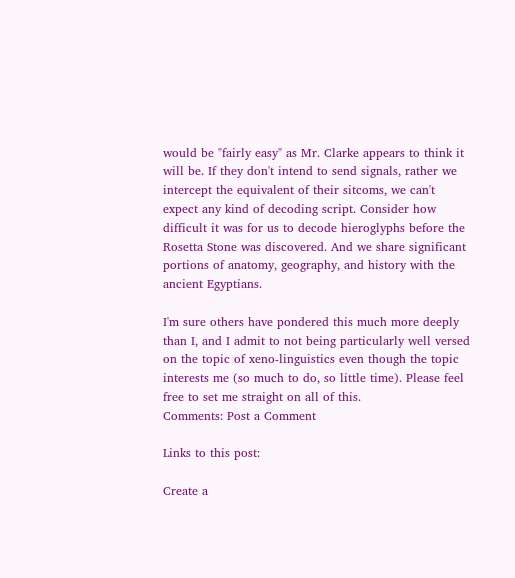would be "fairly easy" as Mr. Clarke appears to think it will be. If they don't intend to send signals, rather we intercept the equivalent of their sitcoms, we can't expect any kind of decoding script. Consider how difficult it was for us to decode hieroglyphs before the Rosetta Stone was discovered. And we share significant portions of anatomy, geography, and history with the ancient Egyptians.

I'm sure others have pondered this much more deeply than I, and I admit to not being particularly well versed on the topic of xeno-linguistics even though the topic interests me (so much to do, so little time). Please feel free to set me straight on all of this.
Comments: Post a Comment

Links to this post:

Create a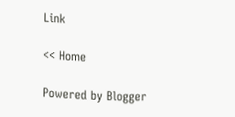Link

<< Home

Powered by Blogger